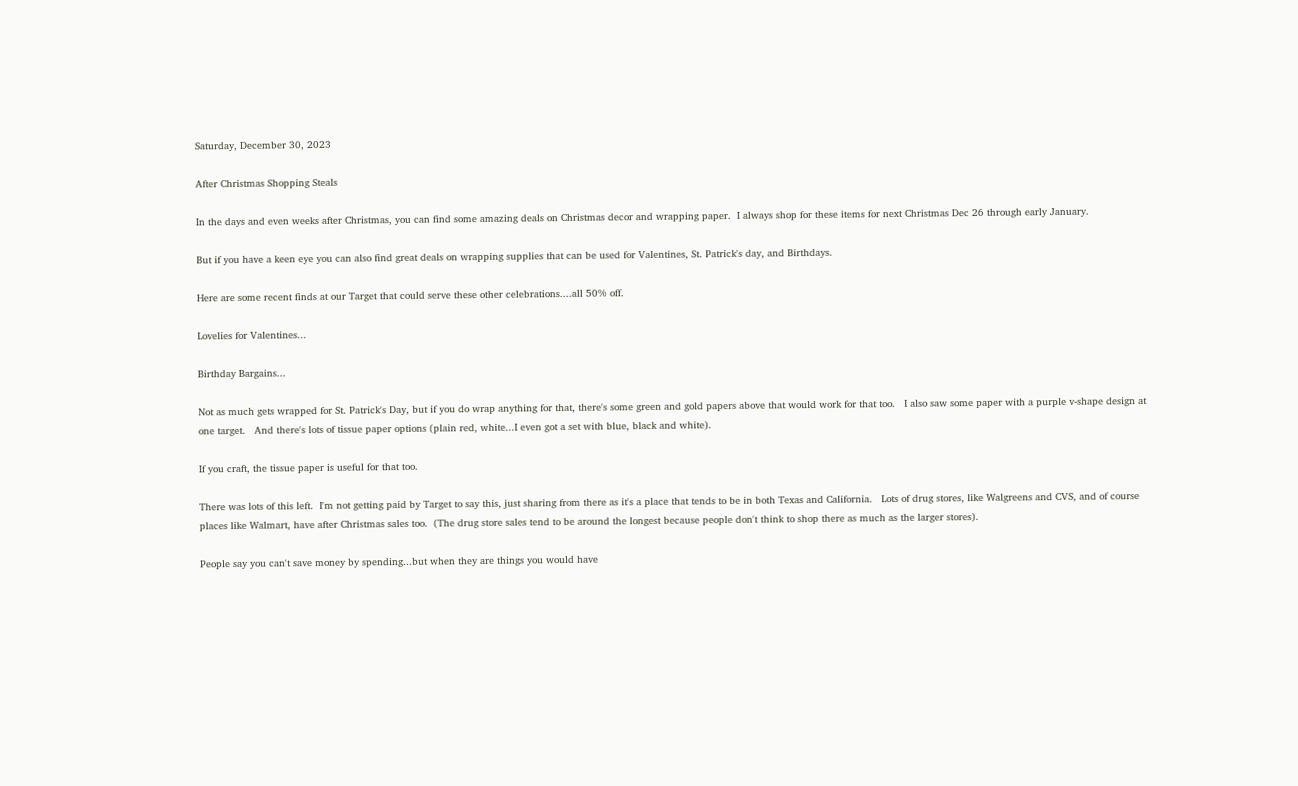Saturday, December 30, 2023

After Christmas Shopping Steals

In the days and even weeks after Christmas, you can find some amazing deals on Christmas decor and wrapping paper.  I always shop for these items for next Christmas Dec 26 through early January.

But if you have a keen eye you can also find great deals on wrapping supplies that can be used for Valentines, St. Patrick's day, and Birthdays.

Here are some recent finds at our Target that could serve these other celebrations....all 50% off.

Lovelies for Valentines...

Birthday Bargains...

Not as much gets wrapped for St. Patrick's Day, but if you do wrap anything for that, there's some green and gold papers above that would work for that too.   I also saw some paper with a purple v-shape design at one target.   And there's lots of tissue paper options (plain red, white...I even got a set with blue, black and white).

If you craft, the tissue paper is useful for that too.

There was lots of this left.  I'm not getting paid by Target to say this, just sharing from there as it's a place that tends to be in both Texas and California.   Lots of drug stores, like Walgreens and CVS, and of course places like Walmart, have after Christmas sales too.  (The drug store sales tend to be around the longest because people don't think to shop there as much as the larger stores).

People say you can't save money by spending...but when they are things you would have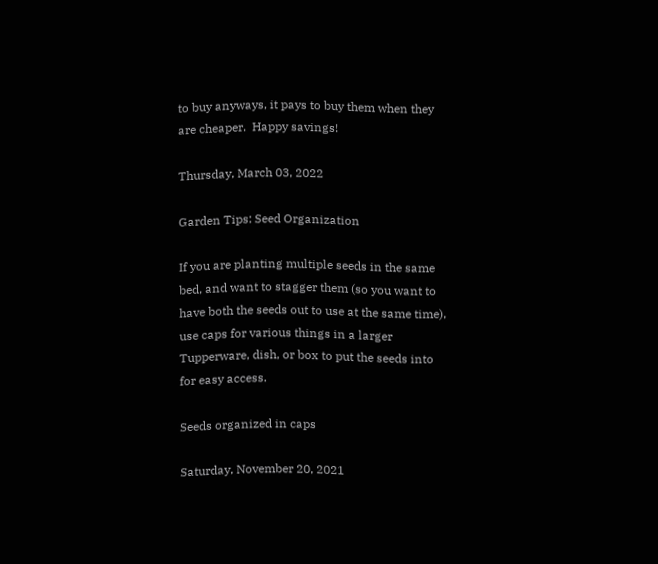to buy anyways, it pays to buy them when they are cheaper.  Happy savings!

Thursday, March 03, 2022

Garden Tips: Seed Organization

If you are planting multiple seeds in the same bed, and want to stagger them (so you want to have both the seeds out to use at the same time), use caps for various things in a larger Tupperware, dish, or box to put the seeds into for easy access.

Seeds organized in caps

Saturday, November 20, 2021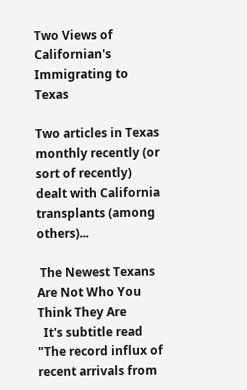Two Views of Californian's Immigrating to Texas

Two articles in Texas monthly recently (or sort of recently) dealt with California transplants (among others)...

 The Newest Texans Are Not Who You Think They Are
  It's subtitle read "The record influx of recent arrivals from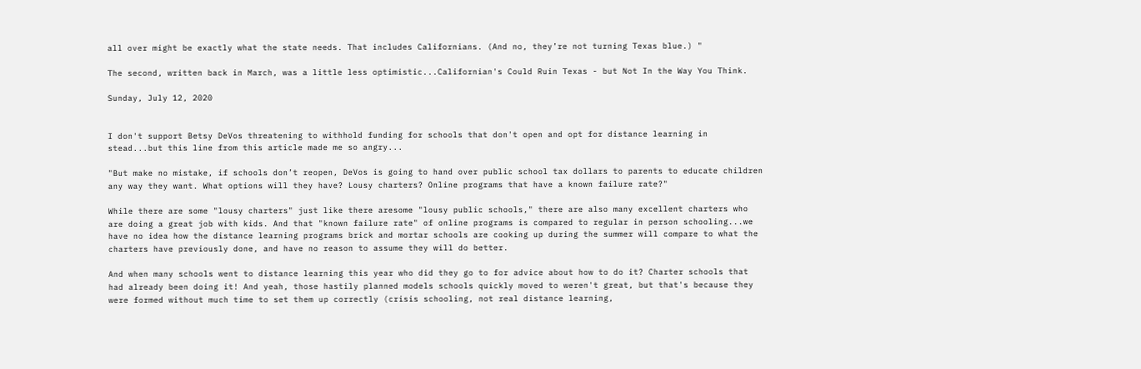all over might be exactly what the state needs. That includes Californians. (And no, they’re not turning Texas blue.) "

The second, written back in March, was a little less optimistic...Californian's Could Ruin Texas - but Not In the Way You Think.

Sunday, July 12, 2020


I don't support Betsy DeVos threatening to withhold funding for schools that don't open and opt for distance learning in stead...but this line from this article made me so angry...

"But make no mistake, if schools don’t reopen, DeVos is going to hand over public school tax dollars to parents to educate children any way they want. What options will they have? Lousy charters? Online programs that have a known failure rate?"

While there are some "lousy charters" just like there aresome "lousy public schools," there are also many excellent charters who are doing a great job with kids. And that "known failure rate" of online programs is compared to regular in person schooling...we have no idea how the distance learning programs brick and mortar schools are cooking up during the summer will compare to what the charters have previously done, and have no reason to assume they will do better.

And when many schools went to distance learning this year who did they go to for advice about how to do it? Charter schools that had already been doing it! And yeah, those hastily planned models schools quickly moved to weren't great, but that's because they were formed without much time to set them up correctly (crisis schooling, not real distance learning,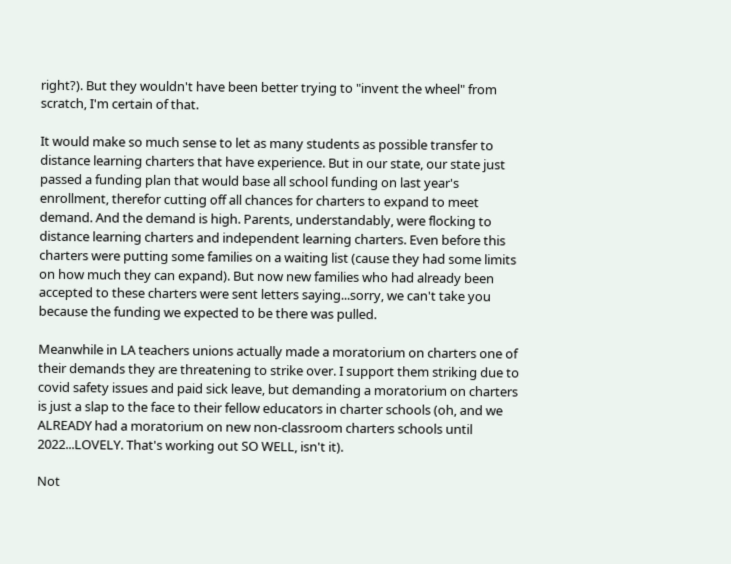right?). But they wouldn't have been better trying to "invent the wheel" from scratch, I'm certain of that.

It would make so much sense to let as many students as possible transfer to distance learning charters that have experience. But in our state, our state just passed a funding plan that would base all school funding on last year's enrollment, therefor cutting off all chances for charters to expand to meet demand. And the demand is high. Parents, understandably, were flocking to distance learning charters and independent learning charters. Even before this charters were putting some families on a waiting list (cause they had some limits on how much they can expand). But now new families who had already been accepted to these charters were sent letters saying...sorry, we can't take you because the funding we expected to be there was pulled.

Meanwhile in LA teachers unions actually made a moratorium on charters one of their demands they are threatening to strike over. I support them striking due to covid safety issues and paid sick leave, but demanding a moratorium on charters is just a slap to the face to their fellow educators in charter schools (oh, and we ALREADY had a moratorium on new non-classroom charters schools until 2022...LOVELY. That's working out SO WELL, isn't it).

Not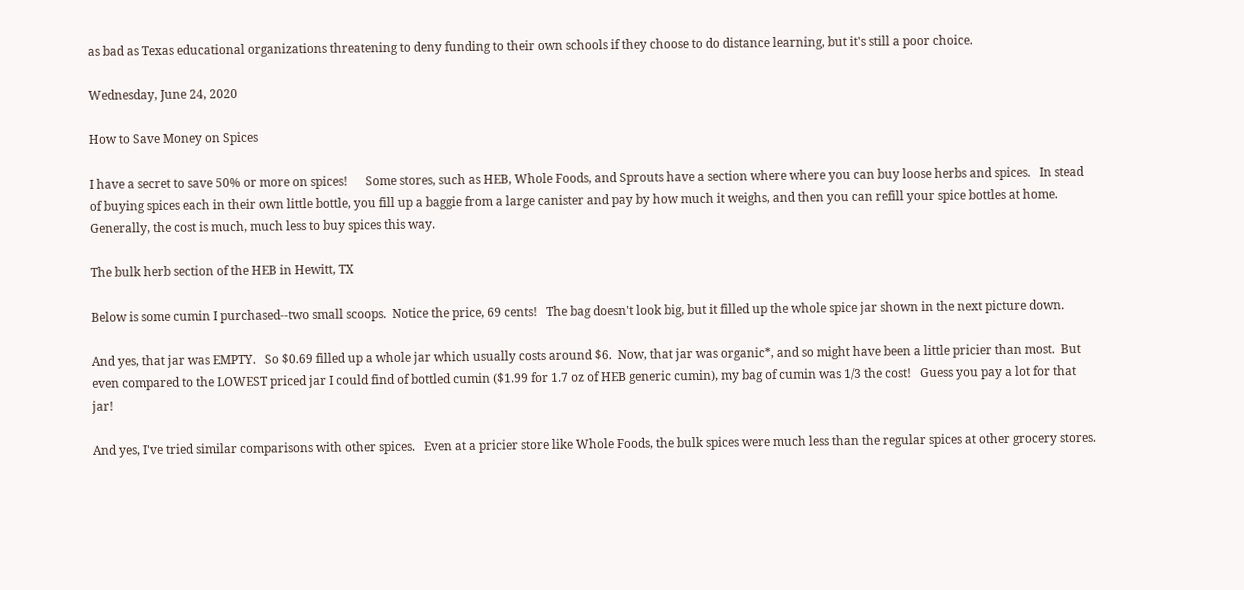as bad as Texas educational organizations threatening to deny funding to their own schools if they choose to do distance learning, but it's still a poor choice.

Wednesday, June 24, 2020

How to Save Money on Spices

I have a secret to save 50% or more on spices!      Some stores, such as HEB, Whole Foods, and Sprouts have a section where where you can buy loose herbs and spices.   In stead of buying spices each in their own little bottle, you fill up a baggie from a large canister and pay by how much it weighs, and then you can refill your spice bottles at home.   Generally, the cost is much, much less to buy spices this way.

The bulk herb section of the HEB in Hewitt, TX

Below is some cumin I purchased--two small scoops.  Notice the price, 69 cents!   The bag doesn't look big, but it filled up the whole spice jar shown in the next picture down.

And yes, that jar was EMPTY.   So $0.69 filled up a whole jar which usually costs around $6.  Now, that jar was organic*, and so might have been a little pricier than most.  But even compared to the LOWEST priced jar I could find of bottled cumin ($1.99 for 1.7 oz of HEB generic cumin), my bag of cumin was 1/3 the cost!   Guess you pay a lot for that jar!

And yes, I've tried similar comparisons with other spices.   Even at a pricier store like Whole Foods, the bulk spices were much less than the regular spices at other grocery stores.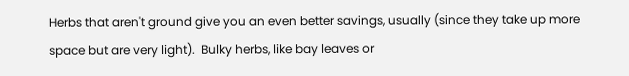Herbs that aren't ground give you an even better savings, usually (since they take up more space but are very light).  Bulky herbs, like bay leaves or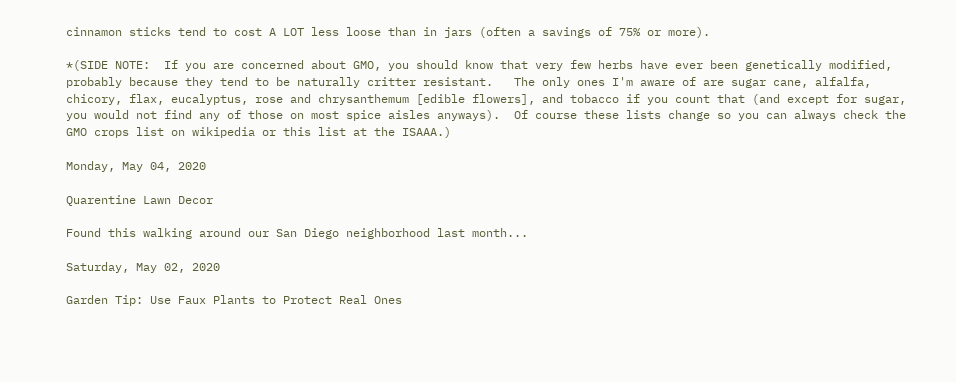cinnamon sticks tend to cost A LOT less loose than in jars (often a savings of 75% or more).

*(SIDE NOTE:  If you are concerned about GMO, you should know that very few herbs have ever been genetically modified, probably because they tend to be naturally critter resistant.   The only ones I'm aware of are sugar cane, alfalfa, chicory, flax, eucalyptus, rose and chrysanthemum [edible flowers], and tobacco if you count that (and except for sugar, you would not find any of those on most spice aisles anyways).  Of course these lists change so you can always check the GMO crops list on wikipedia or this list at the ISAAA.)

Monday, May 04, 2020

Quarentine Lawn Decor

Found this walking around our San Diego neighborhood last month...

Saturday, May 02, 2020

Garden Tip: Use Faux Plants to Protect Real Ones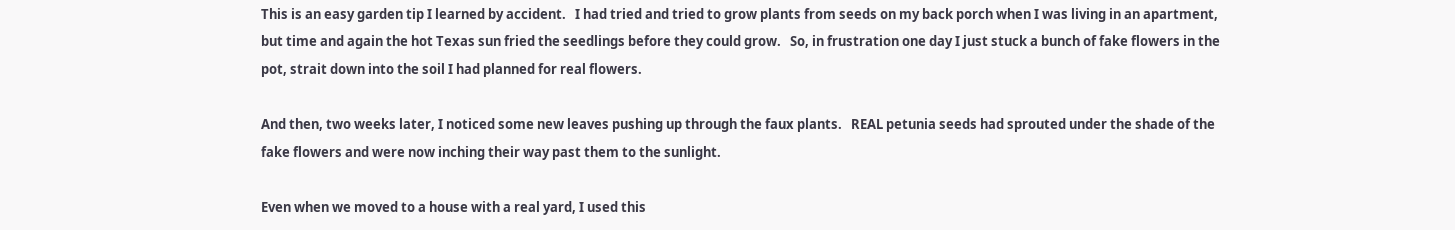This is an easy garden tip I learned by accident.   I had tried and tried to grow plants from seeds on my back porch when I was living in an apartment, but time and again the hot Texas sun fried the seedlings before they could grow.   So, in frustration one day I just stuck a bunch of fake flowers in the pot, strait down into the soil I had planned for real flowers.

And then, two weeks later, I noticed some new leaves pushing up through the faux plants.   REAL petunia seeds had sprouted under the shade of the fake flowers and were now inching their way past them to the sunlight.

Even when we moved to a house with a real yard, I used this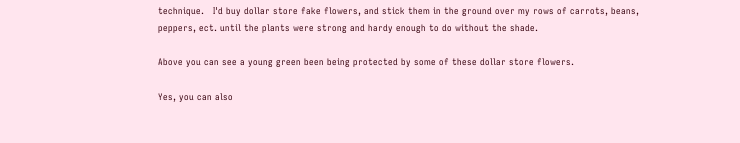technique.   I'd buy dollar store fake flowers, and stick them in the ground over my rows of carrots, beans, peppers, ect. until the plants were strong and hardy enough to do without the shade.

Above you can see a young green been being protected by some of these dollar store flowers.

Yes, you can also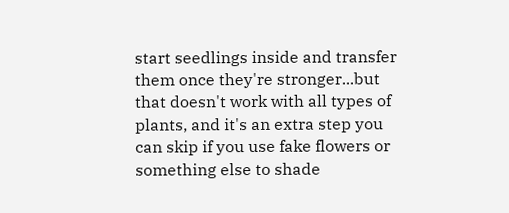start seedlings inside and transfer them once they're stronger...but that doesn't work with all types of plants, and it's an extra step you can skip if you use fake flowers or something else to shade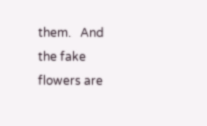them.   And the fake flowers are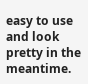easy to use and look pretty in the meantime.